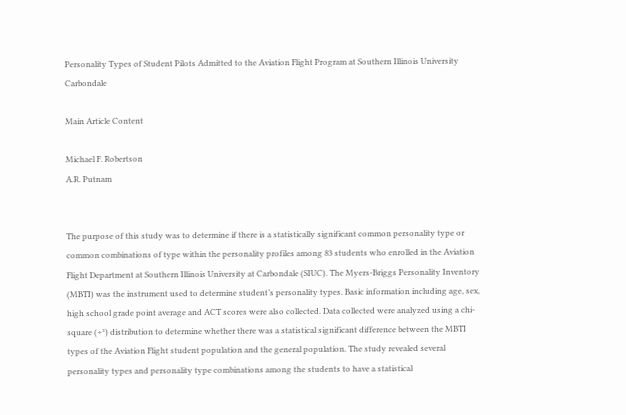Personality Types of Student Pilots Admitted to the Aviation Flight Program at Southern Illinois University Carbondale

Main Article Content

Michael F. Robertson
A.R. Putnam


The purpose of this study was to determine if there is a statistically significant common personality type or common combinations of type within the personality profiles among 83 students who enrolled in the Aviation Flight Department at Southern Illinois University at Carbondale (SIUC). The Myers-Briggs Personality Inventory (MBTI) was the instrument used to determine student’s personality types. Basic information including age, sex, high school grade point average and ACT scores were also collected. Data collected were analyzed using a chi-square (÷²) distribution to determine whether there was a statistical significant difference between the MBTI types of the Aviation Flight student population and the general population. The study revealed several personality types and personality type combinations among the students to have a statistical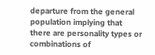departure from the general population implying that there are personality types or combinations of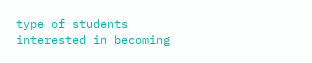type of students interested in becoming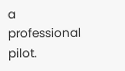a professional pilot.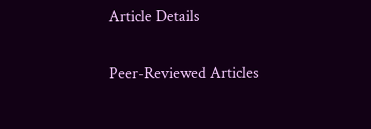Article Details

Peer-Reviewed Articles